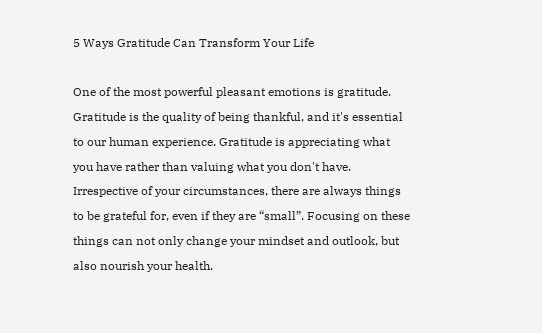5 Ways Gratitude Can Transform Your Life

One of the most powerful pleasant emotions is gratitude. Gratitude is the quality of being thankful, and it's essential to our human experience. Gratitude is appreciating what you have rather than valuing what you don't have. Irrespective of your circumstances, there are always things to be grateful for, even if they are “small”. Focusing on these things can not only change your mindset and outlook, but also nourish your health.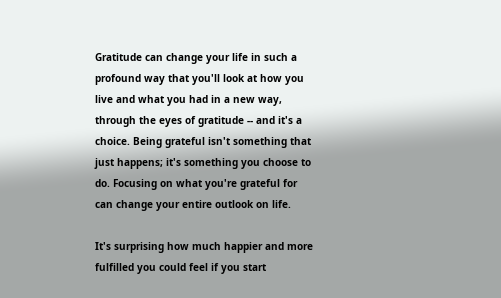Gratitude can change your life in such a profound way that you'll look at how you live and what you had in a new way, through the eyes of gratitude -- and it's a choice. Being grateful isn't something that just happens; it's something you choose to do. Focusing on what you're grateful for can change your entire outlook on life.

It's surprising how much happier and more fulfilled you could feel if you start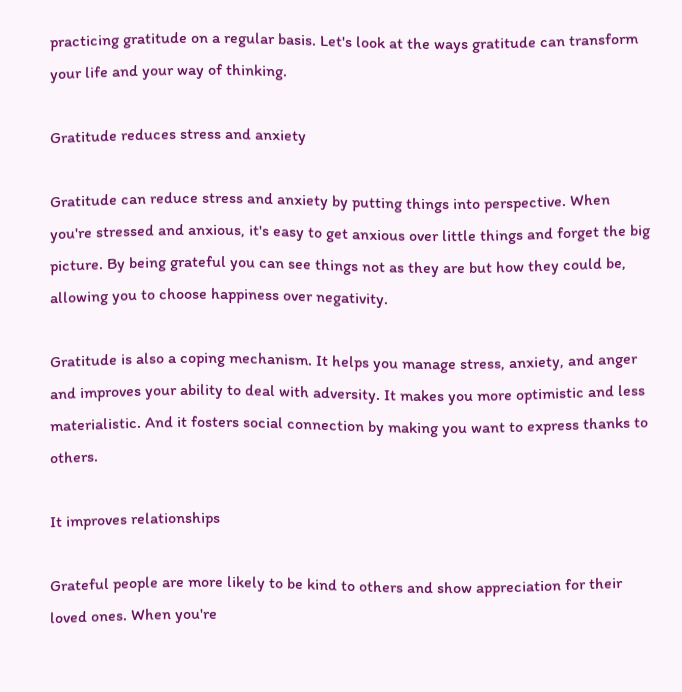practicing gratitude on a regular basis. Let's look at the ways gratitude can transform your life and your way of thinking.

Gratitude reduces stress and anxiety

Gratitude can reduce stress and anxiety by putting things into perspective. When you're stressed and anxious, it's easy to get anxious over little things and forget the big picture. By being grateful you can see things not as they are but how they could be, allowing you to choose happiness over negativity.

Gratitude is also a coping mechanism. It helps you manage stress, anxiety, and anger and improves your ability to deal with adversity. It makes you more optimistic and less materialistic. And it fosters social connection by making you want to express thanks to others.

It improves relationships

Grateful people are more likely to be kind to others and show appreciation for their loved ones. When you're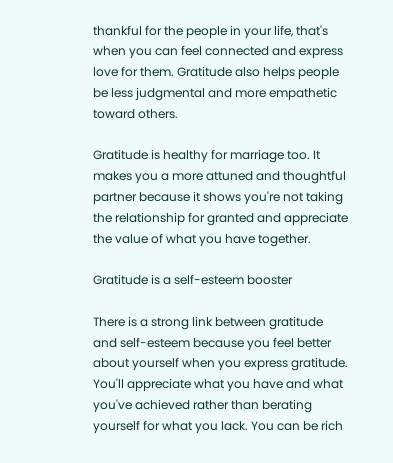thankful for the people in your life, that's when you can feel connected and express love for them. Gratitude also helps people be less judgmental and more empathetic toward others.

Gratitude is healthy for marriage too. It makes you a more attuned and thoughtful partner because it shows you're not taking the relationship for granted and appreciate the value of what you have together.

Gratitude is a self-esteem booster

There is a strong link between gratitude and self-esteem because you feel better about yourself when you express gratitude. You'll appreciate what you have and what you've achieved rather than berating yourself for what you lack. You can be rich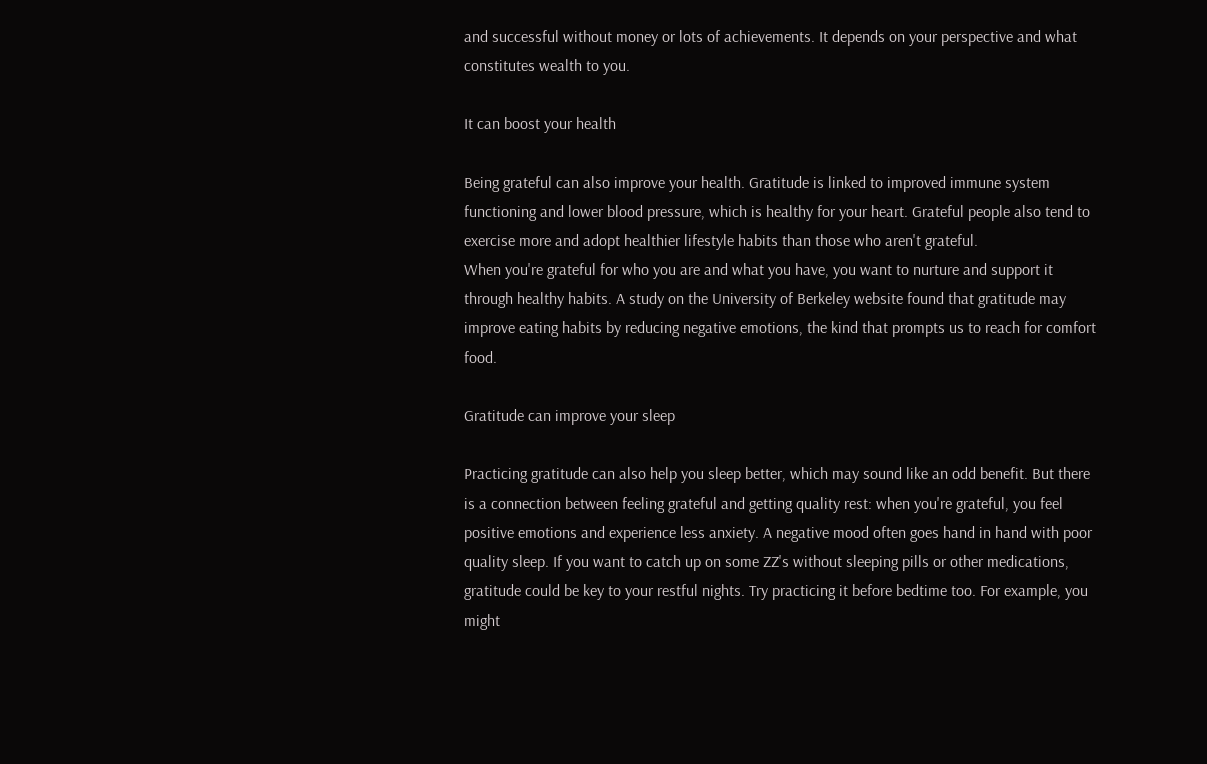and successful without money or lots of achievements. It depends on your perspective and what constitutes wealth to you.

It can boost your health

Being grateful can also improve your health. Gratitude is linked to improved immune system functioning and lower blood pressure, which is healthy for your heart. Grateful people also tend to exercise more and adopt healthier lifestyle habits than those who aren't grateful.
When you're grateful for who you are and what you have, you want to nurture and support it through healthy habits. A study on the University of Berkeley website found that gratitude may improve eating habits by reducing negative emotions, the kind that prompts us to reach for comfort food.

Gratitude can improve your sleep

Practicing gratitude can also help you sleep better, which may sound like an odd benefit. But there is a connection between feeling grateful and getting quality rest: when you're grateful, you feel positive emotions and experience less anxiety. A negative mood often goes hand in hand with poor quality sleep. If you want to catch up on some ZZ's without sleeping pills or other medications, gratitude could be key to your restful nights. Try practicing it before bedtime too. For example, you might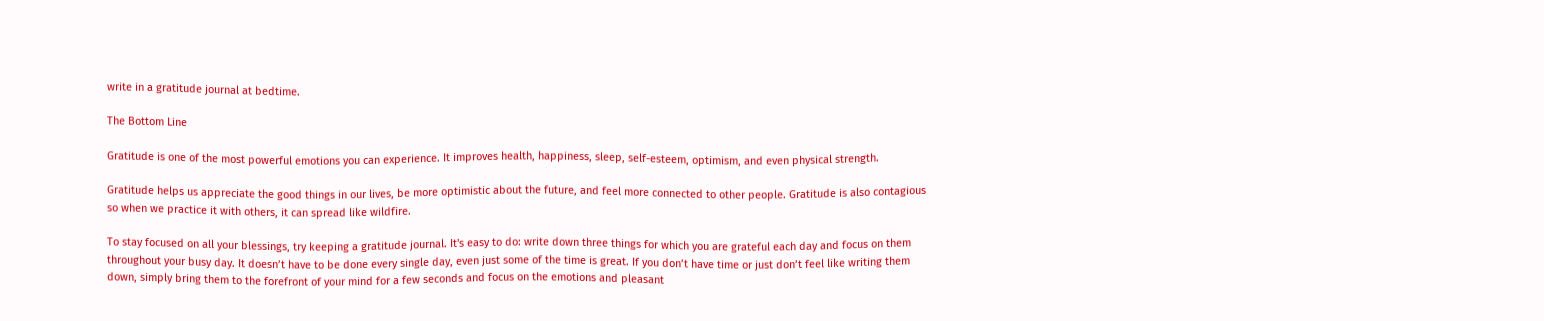write in a gratitude journal at bedtime.

The Bottom Line

Gratitude is one of the most powerful emotions you can experience. It improves health, happiness, sleep, self-esteem, optimism, and even physical strength.

Gratitude helps us appreciate the good things in our lives, be more optimistic about the future, and feel more connected to other people. Gratitude is also contagious so when we practice it with others, it can spread like wildfire.

To stay focused on all your blessings, try keeping a gratitude journal. It's easy to do: write down three things for which you are grateful each day and focus on them throughout your busy day. It doesn’t have to be done every single day, even just some of the time is great. If you don’t have time or just don’t feel like writing them down, simply bring them to the forefront of your mind for a few seconds and focus on the emotions and pleasant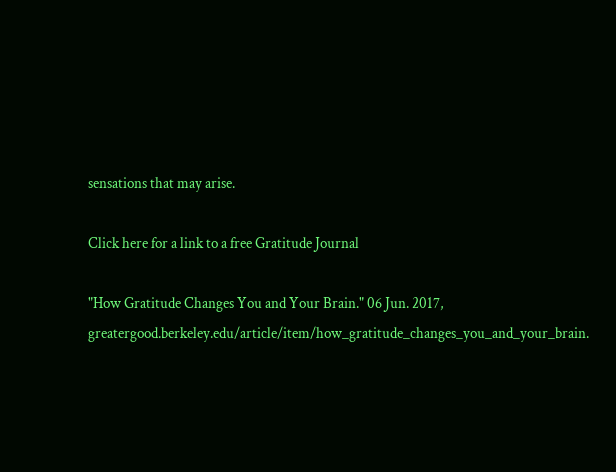sensations that may arise.

Click here for a link to a free Gratitude Journal

"How Gratitude Changes You and Your Brain." 06 Jun. 2017, greatergood.berkeley.edu/article/item/how_gratitude_changes_you_and_your_brain.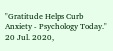"Gratitude Helps Curb Anxiety - Psychology Today." 20 Jul. 2020,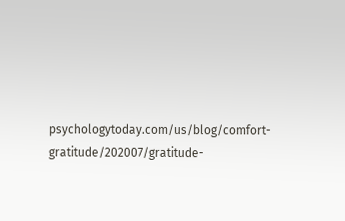psychologytoday.com/us/blog/comfort-gratitude/202007/gratitude-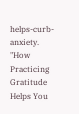helps-curb-anxiety.
"How Practicing Gratitude Helps You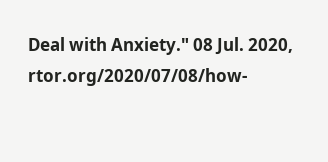Deal with Anxiety." 08 Jul. 2020, rtor.org/2020/07/08/how-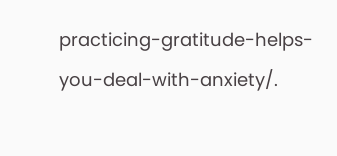practicing-gratitude-helps-you-deal-with-anxiety/.